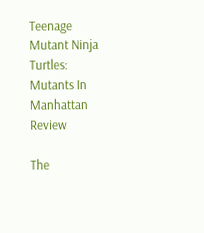Teenage Mutant Ninja Turtles: Mutants In Manhattan Review

The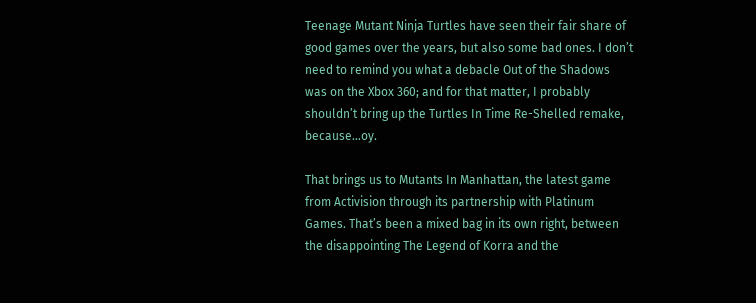Teenage Mutant Ninja Turtles have seen their fair share of good games over the years, but also some bad ones. I don’t need to remind you what a debacle Out of the Shadows was on the Xbox 360; and for that matter, I probably shouldn’t bring up the Turtles In Time Re-Shelled remake, because…oy.

That brings us to Mutants In Manhattan, the latest game from Activision through its partnership with Platinum Games. That’s been a mixed bag in its own right, between the disappointing The Legend of Korra and the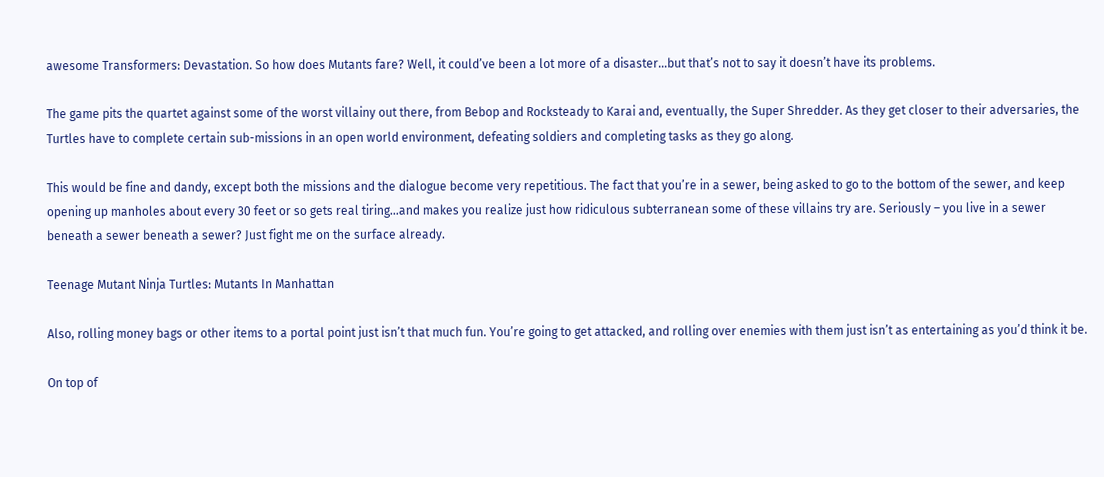awesome Transformers: Devastation. So how does Mutants fare? Well, it could’ve been a lot more of a disaster…but that’s not to say it doesn’t have its problems.

The game pits the quartet against some of the worst villainy out there, from Bebop and Rocksteady to Karai and, eventually, the Super Shredder. As they get closer to their adversaries, the Turtles have to complete certain sub-missions in an open world environment, defeating soldiers and completing tasks as they go along.

This would be fine and dandy, except both the missions and the dialogue become very repetitious. The fact that you’re in a sewer, being asked to go to the bottom of the sewer, and keep opening up manholes about every 30 feet or so gets real tiring…and makes you realize just how ridiculous subterranean some of these villains try are. Seriously – you live in a sewer beneath a sewer beneath a sewer? Just fight me on the surface already.

Teenage Mutant Ninja Turtles: Mutants In Manhattan

Also, rolling money bags or other items to a portal point just isn’t that much fun. You’re going to get attacked, and rolling over enemies with them just isn’t as entertaining as you’d think it be.

On top of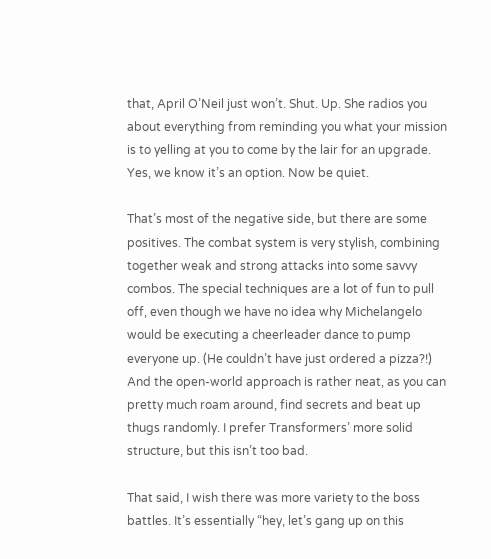that, April O’Neil just won’t. Shut. Up. She radios you about everything from reminding you what your mission is to yelling at you to come by the lair for an upgrade. Yes, we know it’s an option. Now be quiet.

That’s most of the negative side, but there are some positives. The combat system is very stylish, combining together weak and strong attacks into some savvy combos. The special techniques are a lot of fun to pull off, even though we have no idea why Michelangelo would be executing a cheerleader dance to pump everyone up. (He couldn’t have just ordered a pizza?!) And the open-world approach is rather neat, as you can pretty much roam around, find secrets and beat up thugs randomly. I prefer Transformers’ more solid structure, but this isn’t too bad.

That said, I wish there was more variety to the boss battles. It’s essentially “hey, let’s gang up on this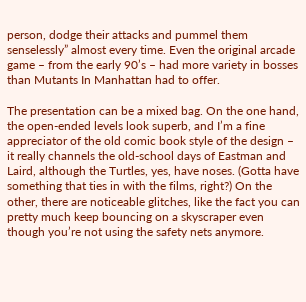person, dodge their attacks and pummel them senselessly” almost every time. Even the original arcade game – from the early 90’s – had more variety in bosses than Mutants In Manhattan had to offer.

The presentation can be a mixed bag. On the one hand, the open-ended levels look superb, and I’m a fine appreciator of the old comic book style of the design – it really channels the old-school days of Eastman and Laird, although the Turtles, yes, have noses. (Gotta have something that ties in with the films, right?) On the other, there are noticeable glitches, like the fact you can pretty much keep bouncing on a skyscraper even though you’re not using the safety nets anymore.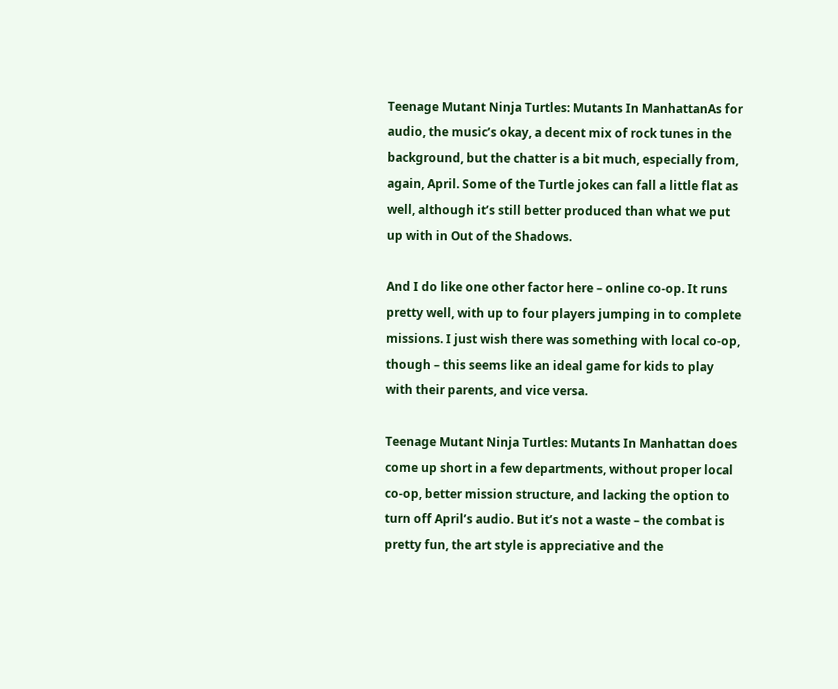Teenage Mutant Ninja Turtles: Mutants In ManhattanAs for audio, the music’s okay, a decent mix of rock tunes in the background, but the chatter is a bit much, especially from, again, April. Some of the Turtle jokes can fall a little flat as well, although it’s still better produced than what we put up with in Out of the Shadows.

And I do like one other factor here – online co-op. It runs pretty well, with up to four players jumping in to complete missions. I just wish there was something with local co-op, though – this seems like an ideal game for kids to play with their parents, and vice versa.

Teenage Mutant Ninja Turtles: Mutants In Manhattan does come up short in a few departments, without proper local co-op, better mission structure, and lacking the option to turn off April’s audio. But it’s not a waste – the combat is pretty fun, the art style is appreciative and the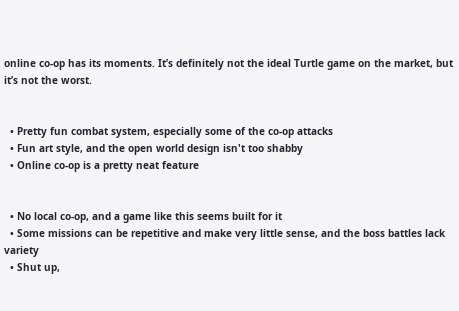online co-op has its moments. It’s definitely not the ideal Turtle game on the market, but it’s not the worst.


  • Pretty fun combat system, especially some of the co-op attacks
  • Fun art style, and the open world design isn't too shabby
  • Online co-op is a pretty neat feature


  • No local co-op, and a game like this seems built for it
  • Some missions can be repetitive and make very little sense, and the boss battles lack variety
  • Shut up,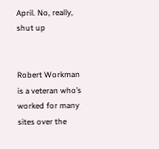April. No, really, shut up


Robert Workman is a veteran who’s worked for many sites over the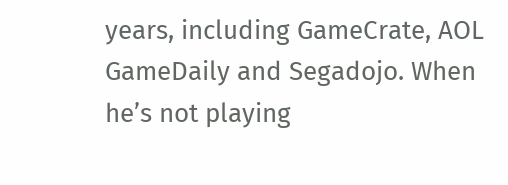years, including GameCrate, AOL GameDaily and Segadojo. When he’s not playing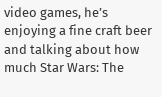video games, he’s enjoying a fine craft beer and talking about how much Star Wars: The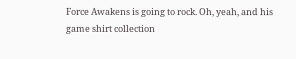Force Awakens is going to rock. Oh, yeah, and his game shirt collection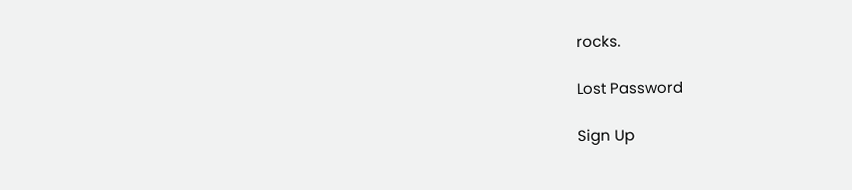rocks.

Lost Password

Sign Up